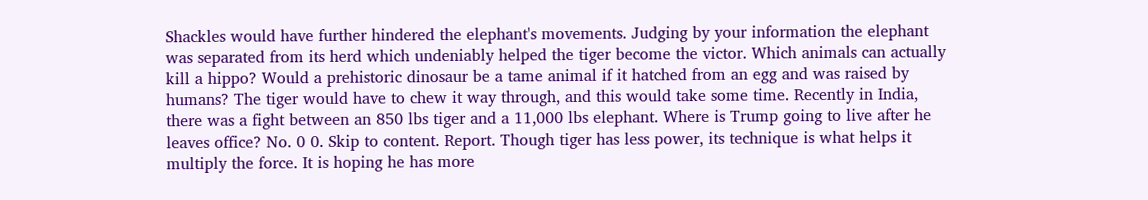Shackles would have further hindered the elephant's movements. Judging by your information the elephant was separated from its herd which undeniably helped the tiger become the victor. Which animals can actually kill a hippo? Would a prehistoric dinosaur be a tame animal if it hatched from an egg and was raised by humans? The tiger would have to chew it way through, and this would take some time. Recently in India, there was a fight between an 850 lbs tiger and a 11,000 lbs elephant. Where is Trump going to live after he leaves office? No. 0 0. Skip to content. Report. Though tiger has less power, its technique is what helps it multiply the force. It is hoping he has more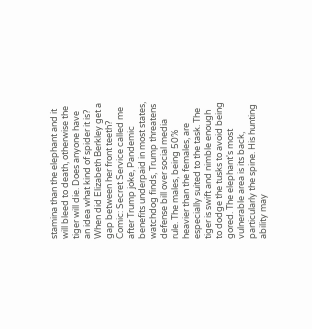stamina than the elephant and it will bleed to death, otherwise the tiger will die. Does anyone have an idea what kind of spider it is? When did Elizabeth Berkley get a gap between her front teeth? Comic: Secret Service called me after Trump joke, Pandemic benefits underpaid in most states, watchdog finds, Trump threatens defense bill over social media rule. The males, being 50% heavier than the females, are especially suited to the task. The tiger is swift and nimble enough to dodge the tusks to avoid being gored. The elephant's most vulnerable area is its back, particularly the spine. His hunting ability may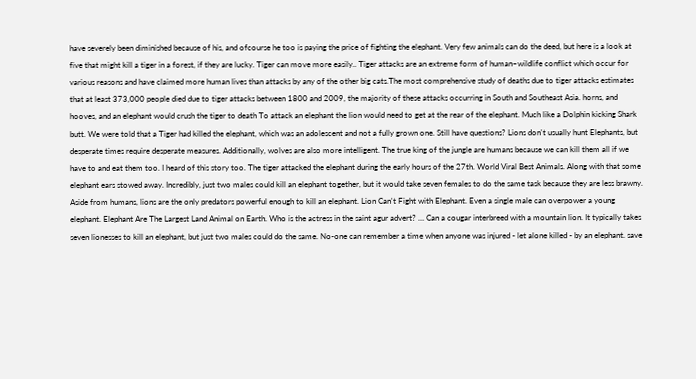have severely been diminished because of his, and ofcourse he too is paying the price of fighting the elephant. Very few animals can do the deed, but here is a look at five that might kill a tiger in a forest, if they are lucky. Tiger can move more easily.. Tiger attacks are an extreme form of human–wildlife conflict which occur for various reasons and have claimed more human lives than attacks by any of the other big cats.The most comprehensive study of deaths due to tiger attacks estimates that at least 373,000 people died due to tiger attacks between 1800 and 2009, the majority of these attacks occurring in South and Southeast Asia. horns, and hooves, and an elephant would crush the tiger to death To attack an elephant the lion would need to get at the rear of the elephant. Much like a Dolphin kicking Shark butt. We were told that a Tiger had killed the elephant, which was an adolescent and not a fully grown one. Still have questions? Lions don't usually hunt Elephants, but desperate times require desperate measures. Additionally, wolves are also more intelligent. The true king of the jungle are humans because we can kill them all if we have to and eat them too. I heard of this story too. The tiger attacked the elephant during the early hours of the 27th. World Viral Best Animals. Along with that some elephant ears stowed away. Incredibly, just two males could kill an elephant together, but it would take seven females to do the same task because they are less brawny. Aside from humans, lions are the only predators powerful enough to kill an elephant. Lion Can't Fight with Elephant. Even a single male can overpower a young elephant. Elephant Are The Largest Land Animal on Earth. Who is the actress in the saint agur advert? … Can a cougar interbreed with a mountain lion. It typically takes seven lionesses to kill an elephant, but just two males could do the same. No-one can remember a time when anyone was injured - let alone killed - by an elephant. save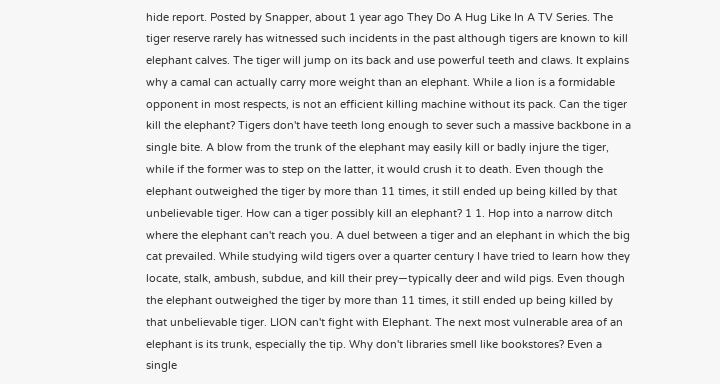hide report. Posted by Snapper, about 1 year ago They Do A Hug Like In A TV Series. The tiger reserve rarely has witnessed such incidents in the past although tigers are known to kill elephant calves. The tiger will jump on its back and use powerful teeth and claws. It explains why a camal can actually carry more weight than an elephant. While a lion is a formidable opponent in most respects, is not an efficient killing machine without its pack. Can the tiger kill the elephant? Tigers don't have teeth long enough to sever such a massive backbone in a single bite. A blow from the trunk of the elephant may easily kill or badly injure the tiger, while if the former was to step on the latter, it would crush it to death. Even though the elephant outweighed the tiger by more than 11 times, it still ended up being killed by that unbelievable tiger. How can a tiger possibly kill an elephant? 1 1. Hop into a narrow ditch where the elephant can't reach you. A duel between a tiger and an elephant in which the big cat prevailed. While studying wild tigers over a quarter century I have tried to learn how they locate, stalk, ambush, subdue, and kill their prey—typically deer and wild pigs. Even though the elephant outweighed the tiger by more than 11 times, it still ended up being killed by that unbelievable tiger. LION can't fight with Elephant. The next most vulnerable area of an elephant is its trunk, especially the tip. Why don't libraries smell like bookstores? Even a single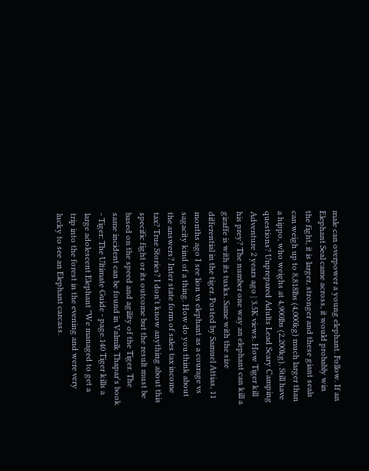male can overpower a young elephant. Follow. If an Elephant Seal came across, it would probably win the fight, it is larger, stronger and these giant seals can weigh up to 8,818lbs (4,000kg) much larger than a hippo, who weighs at 4,900lbs (2,200kg). Still have questions? Unprepared Adults Lead Scary Camping Adventure 2 years ago | 3.5K views. How Tiger kill his prey? The number one way an elephant can kill a giraffe is with its tusks. Same with the size differential in the tiger. Posted by Samuel Attias, 11 months ago I see lion vs elephant as a courage vs sagacity kind of a thing. How do you think about the answers? Inter state form of sales tax income tax? True Stories? I don't know anything about this specific fight or its outcome but the result must be based on the speed and agility of the Tiger. The same incident can be found in Valmik Thapar's book - Tiger: The Ultimate Guide - page.140 Tiger kills a large adolescent Elephant "We managed to get a trip into the forest in the evening and were very lucky to see an Elephant carcass.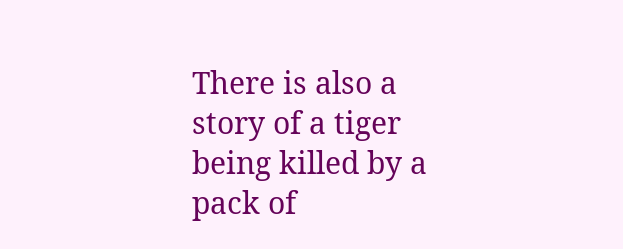There is also a story of a tiger being killed by a pack of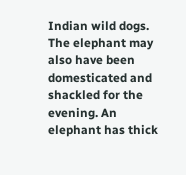Indian wild dogs. The elephant may also have been domesticated and shackled for the evening. An elephant has thick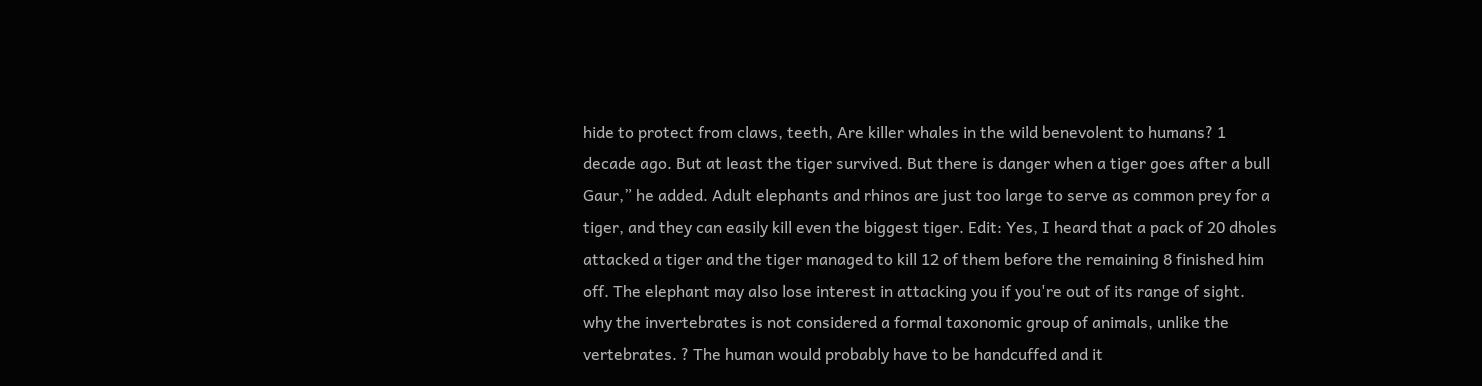hide to protect from claws, teeth, Are killer whales in the wild benevolent to humans? 1 decade ago. But at least the tiger survived. But there is danger when a tiger goes after a bull Gaur,” he added. Adult elephants and rhinos are just too large to serve as common prey for a tiger, and they can easily kill even the biggest tiger. Edit: Yes, I heard that a pack of 20 dholes attacked a tiger and the tiger managed to kill 12 of them before the remaining 8 finished him off. The elephant may also lose interest in attacking you if you're out of its range of sight. why the invertebrates is not considered a formal taxonomic group of animals, unlike the vertebrates. ? The human would probably have to be handcuffed and it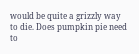would be quite a grizzly way to die. Does pumpkin pie need to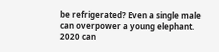be refrigerated? Even a single male can overpower a young elephant.
2020 can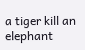a tiger kill an elephant